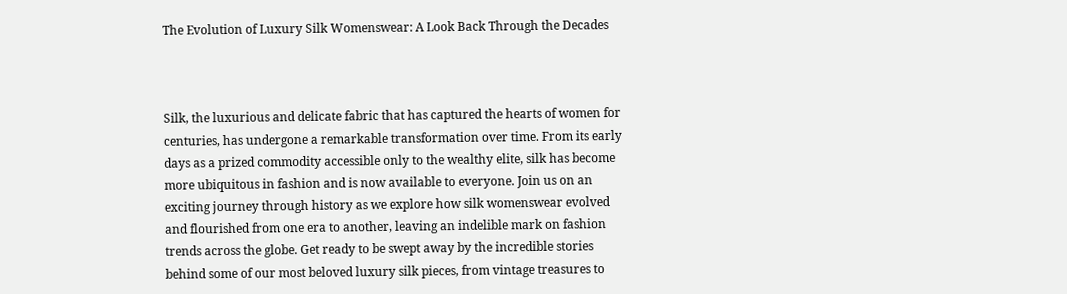The Evolution of Luxury Silk Womenswear: A Look Back Through the Decades



Silk, the luxurious and delicate fabric that has captured the hearts of women for centuries, has undergone a remarkable transformation over time. From its early days as a prized commodity accessible only to the wealthy elite, silk has become more ubiquitous in fashion and is now available to everyone. Join us on an exciting journey through history as we explore how silk womenswear evolved and flourished from one era to another, leaving an indelible mark on fashion trends across the globe. Get ready to be swept away by the incredible stories behind some of our most beloved luxury silk pieces, from vintage treasures to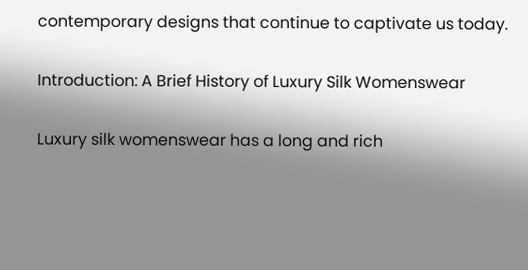contemporary designs that continue to captivate us today.

Introduction: A Brief History of Luxury Silk Womenswear

Luxury silk womenswear has a long and rich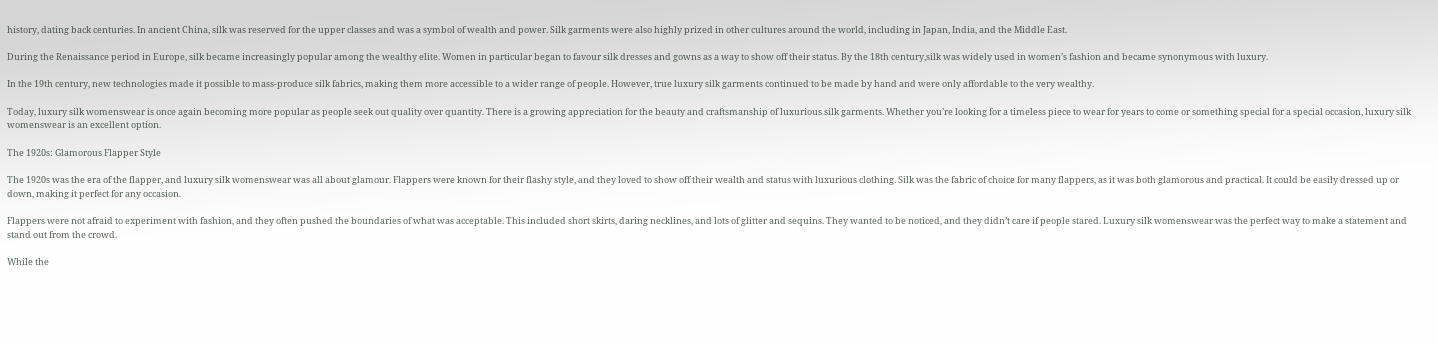history, dating back centuries. In ancient China, silk was reserved for the upper classes and was a symbol of wealth and power. Silk garments were also highly prized in other cultures around the world, including in Japan, India, and the Middle East.

During the Renaissance period in Europe, silk became increasingly popular among the wealthy elite. Women in particular began to favour silk dresses and gowns as a way to show off their status. By the 18th century,silk was widely used in women’s fashion and became synonymous with luxury.

In the 19th century, new technologies made it possible to mass-produce silk fabrics, making them more accessible to a wider range of people. However, true luxury silk garments continued to be made by hand and were only affordable to the very wealthy.

Today, luxury silk womenswear is once again becoming more popular as people seek out quality over quantity. There is a growing appreciation for the beauty and craftsmanship of luxurious silk garments. Whether you’re looking for a timeless piece to wear for years to come or something special for a special occasion, luxury silk womenswear is an excellent option.

The 1920s: Glamorous Flapper Style

The 1920s was the era of the flapper, and luxury silk womenswear was all about glamour. Flappers were known for their flashy style, and they loved to show off their wealth and status with luxurious clothing. Silk was the fabric of choice for many flappers, as it was both glamorous and practical. It could be easily dressed up or down, making it perfect for any occasion.

Flappers were not afraid to experiment with fashion, and they often pushed the boundaries of what was acceptable. This included short skirts, daring necklines, and lots of glitter and sequins. They wanted to be noticed, and they didn’t care if people stared. Luxury silk womenswear was the perfect way to make a statement and stand out from the crowd.

While the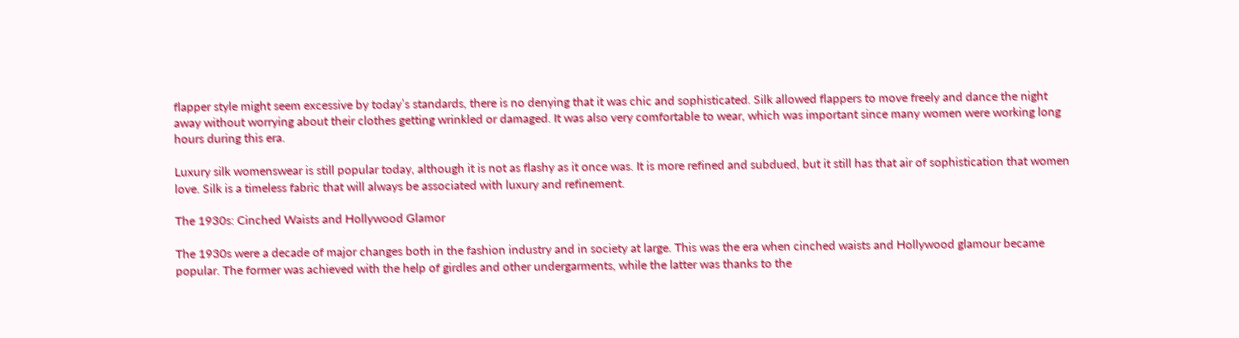flapper style might seem excessive by today’s standards, there is no denying that it was chic and sophisticated. Silk allowed flappers to move freely and dance the night away without worrying about their clothes getting wrinkled or damaged. It was also very comfortable to wear, which was important since many women were working long hours during this era.

Luxury silk womenswear is still popular today, although it is not as flashy as it once was. It is more refined and subdued, but it still has that air of sophistication that women love. Silk is a timeless fabric that will always be associated with luxury and refinement.

The 1930s: Cinched Waists and Hollywood Glamor

The 1930s were a decade of major changes both in the fashion industry and in society at large. This was the era when cinched waists and Hollywood glamour became popular. The former was achieved with the help of girdles and other undergarments, while the latter was thanks to the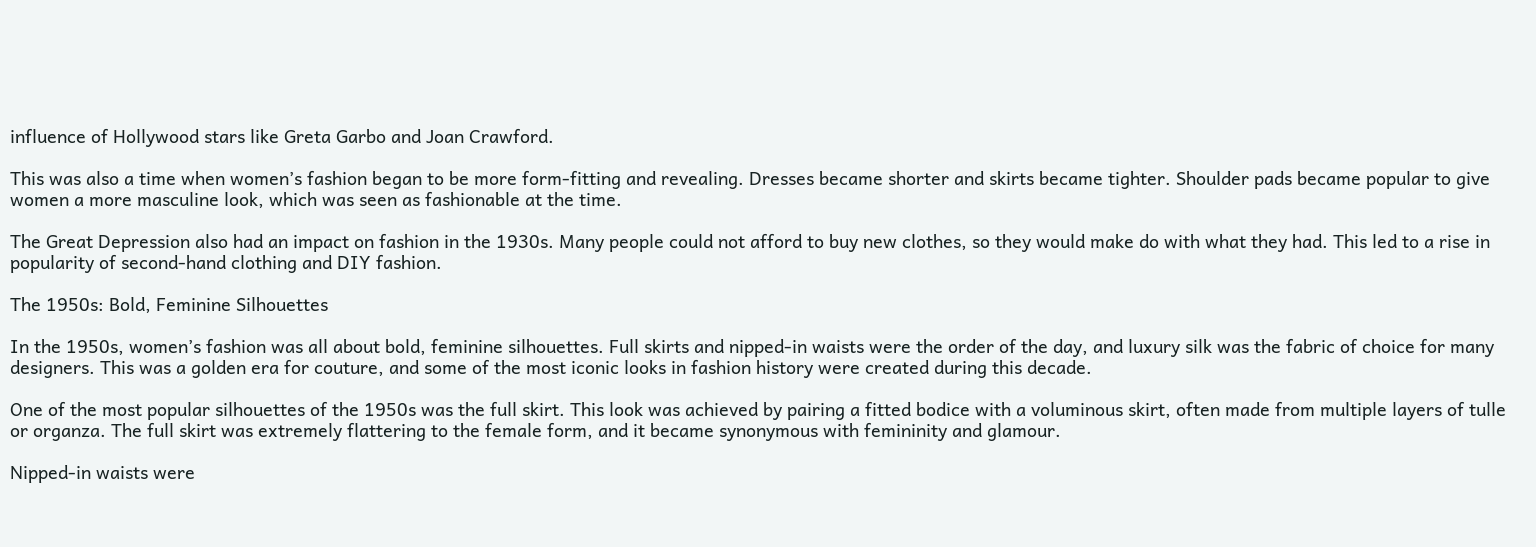influence of Hollywood stars like Greta Garbo and Joan Crawford.

This was also a time when women’s fashion began to be more form-fitting and revealing. Dresses became shorter and skirts became tighter. Shoulder pads became popular to give women a more masculine look, which was seen as fashionable at the time.

The Great Depression also had an impact on fashion in the 1930s. Many people could not afford to buy new clothes, so they would make do with what they had. This led to a rise in popularity of second-hand clothing and DIY fashion.

The 1950s: Bold, Feminine Silhouettes

In the 1950s, women’s fashion was all about bold, feminine silhouettes. Full skirts and nipped-in waists were the order of the day, and luxury silk was the fabric of choice for many designers. This was a golden era for couture, and some of the most iconic looks in fashion history were created during this decade.

One of the most popular silhouettes of the 1950s was the full skirt. This look was achieved by pairing a fitted bodice with a voluminous skirt, often made from multiple layers of tulle or organza. The full skirt was extremely flattering to the female form, and it became synonymous with femininity and glamour.

Nipped-in waists were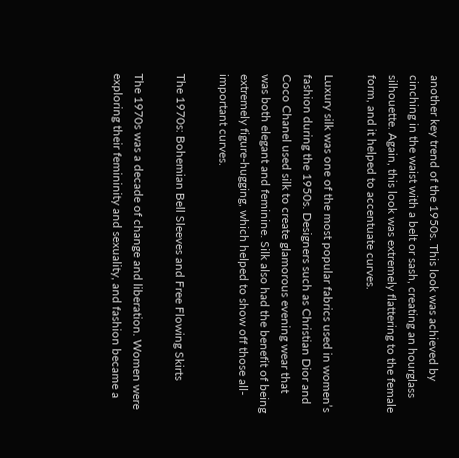another key trend of the 1950s. This look was achieved by cinching in the waist with a belt or sash, creating an hourglass silhouette. Again, this look was extremely flattering to the female form, and it helped to accentuate curves.

Luxury silk was one of the most popular fabrics used in women’s fashion during the 1950s. Designers such as Christian Dior and Coco Chanel used silk to create glamorous evening wear that was both elegant and feminine. Silk also had the benefit of being extremely figure-hugging, which helped to show off those all-important curves.

The 1970s: Bohemian Bell Sleeves and Free Flowing Skirts

The 1970s was a decade of change and liberation. Women were exploring their femininity and sexuality, and fashion became a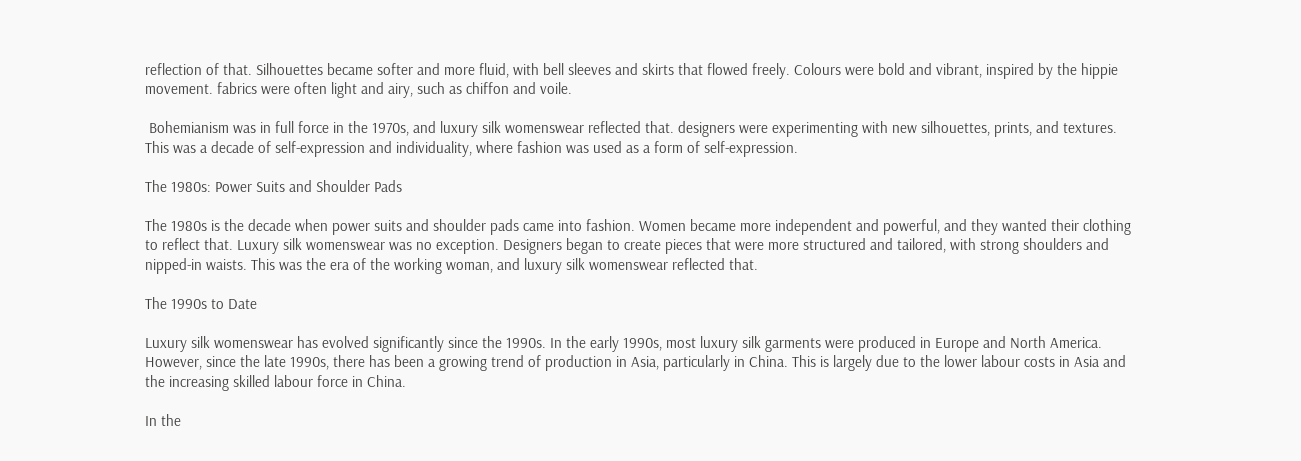reflection of that. Silhouettes became softer and more fluid, with bell sleeves and skirts that flowed freely. Colours were bold and vibrant, inspired by the hippie movement. fabrics were often light and airy, such as chiffon and voile.

 Bohemianism was in full force in the 1970s, and luxury silk womenswear reflected that. designers were experimenting with new silhouettes, prints, and textures. This was a decade of self-expression and individuality, where fashion was used as a form of self-expression.

The 1980s: Power Suits and Shoulder Pads

The 1980s is the decade when power suits and shoulder pads came into fashion. Women became more independent and powerful, and they wanted their clothing to reflect that. Luxury silk womenswear was no exception. Designers began to create pieces that were more structured and tailored, with strong shoulders and nipped-in waists. This was the era of the working woman, and luxury silk womenswear reflected that.

The 1990s to Date

Luxury silk womenswear has evolved significantly since the 1990s. In the early 1990s, most luxury silk garments were produced in Europe and North America. However, since the late 1990s, there has been a growing trend of production in Asia, particularly in China. This is largely due to the lower labour costs in Asia and the increasing skilled labour force in China.

In the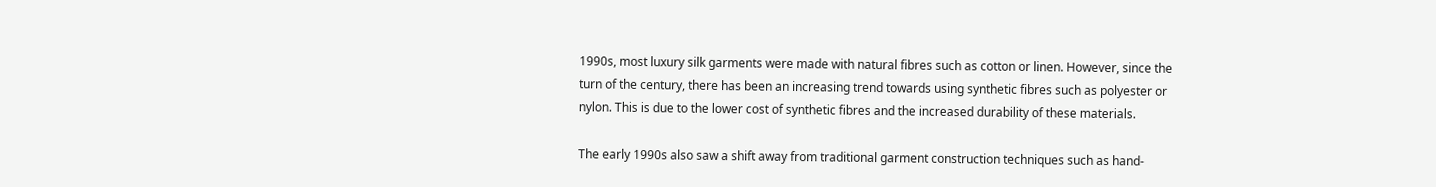1990s, most luxury silk garments were made with natural fibres such as cotton or linen. However, since the turn of the century, there has been an increasing trend towards using synthetic fibres such as polyester or nylon. This is due to the lower cost of synthetic fibres and the increased durability of these materials.

The early 1990s also saw a shift away from traditional garment construction techniques such as hand-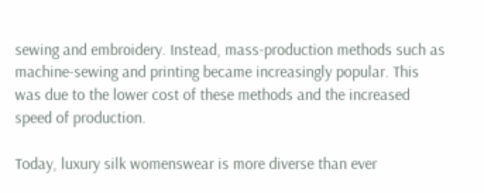sewing and embroidery. Instead, mass-production methods such as machine-sewing and printing became increasingly popular. This was due to the lower cost of these methods and the increased speed of production.

Today, luxury silk womenswear is more diverse than ever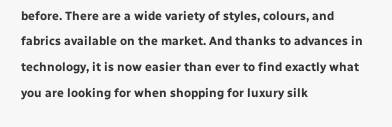before. There are a wide variety of styles, colours, and fabrics available on the market. And thanks to advances in technology, it is now easier than ever to find exactly what you are looking for when shopping for luxury silk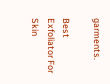garments.

Best Exfoliator For Skin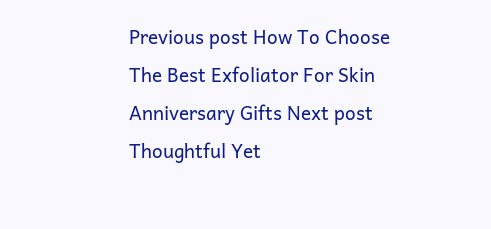Previous post How To Choose The Best Exfoliator For Skin
Anniversary Gifts Next post Thoughtful Yet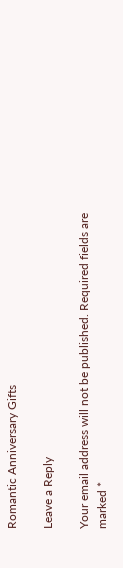Romantic Anniversary Gifts

Leave a Reply

Your email address will not be published. Required fields are marked *